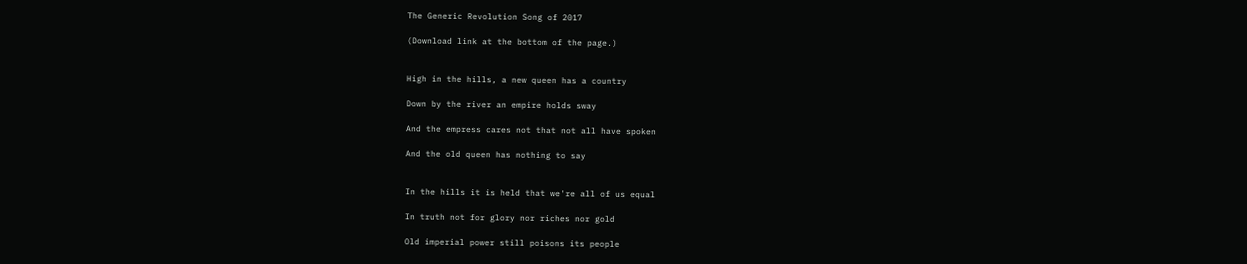The Generic Revolution Song of 2017

(Download link at the bottom of the page.)


High in the hills, a new queen has a country

Down by the river an empire holds sway

And the empress cares not that not all have spoken

And the old queen has nothing to say


In the hills it is held that we're all of us equal

In truth not for glory nor riches nor gold

Old imperial power still poisons its people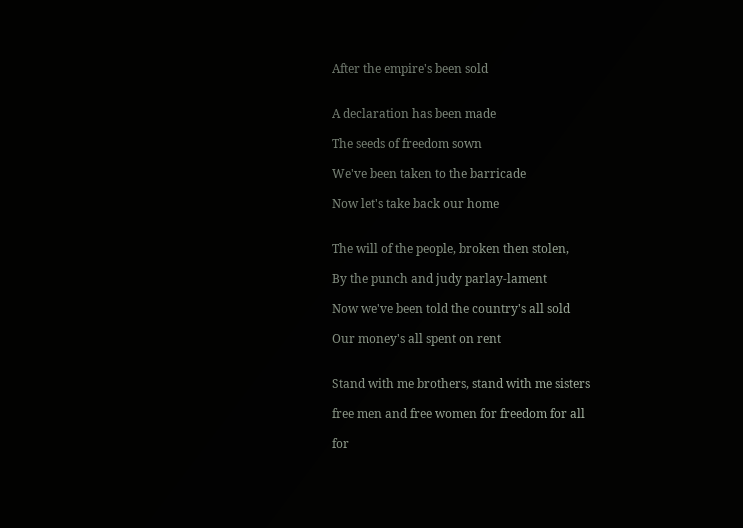After the empire's been sold


A declaration has been made

The seeds of freedom sown

We've been taken to the barricade

Now let's take back our home


The will of the people, broken then stolen,

By the punch and judy parlay-lament

Now we've been told the country's all sold

Our money's all spent on rent


Stand with me brothers, stand with me sisters

free men and free women for freedom for all

for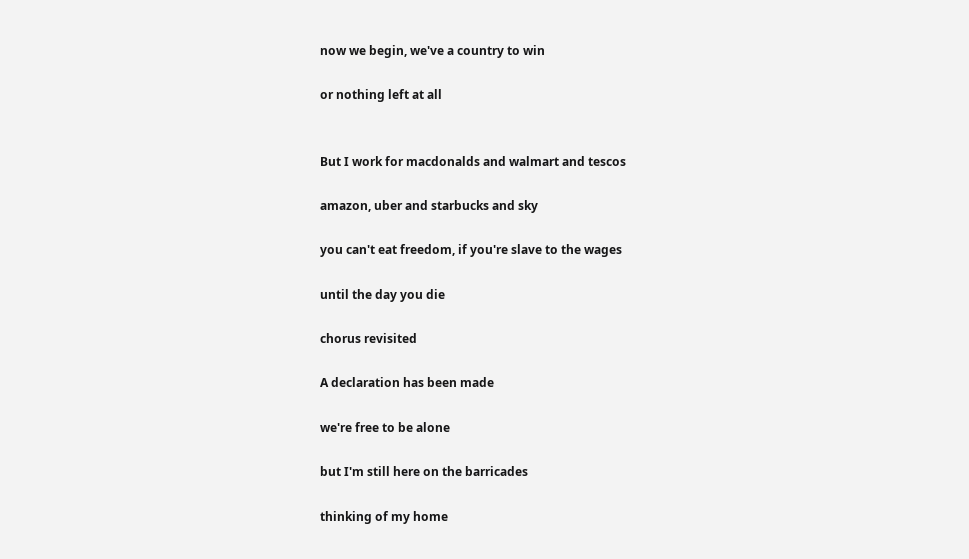now we begin, we've a country to win

or nothing left at all


But I work for macdonalds and walmart and tescos

amazon, uber and starbucks and sky

you can't eat freedom, if you're slave to the wages

until the day you die

chorus revisited

A declaration has been made

we're free to be alone

but I'm still here on the barricades

thinking of my home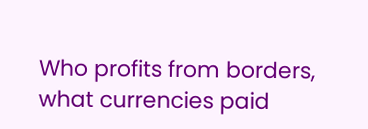Who profits from borders, what currencies paid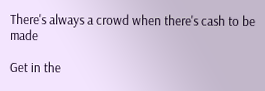There's always a crowd when there's cash to be made

Get in the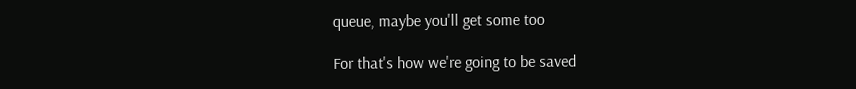queue, maybe you'll get some too

For that's how we're going to be saved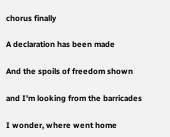chorus finally

A declaration has been made

And the spoils of freedom shown

and I'm looking from the barricades

I wonder, where went home